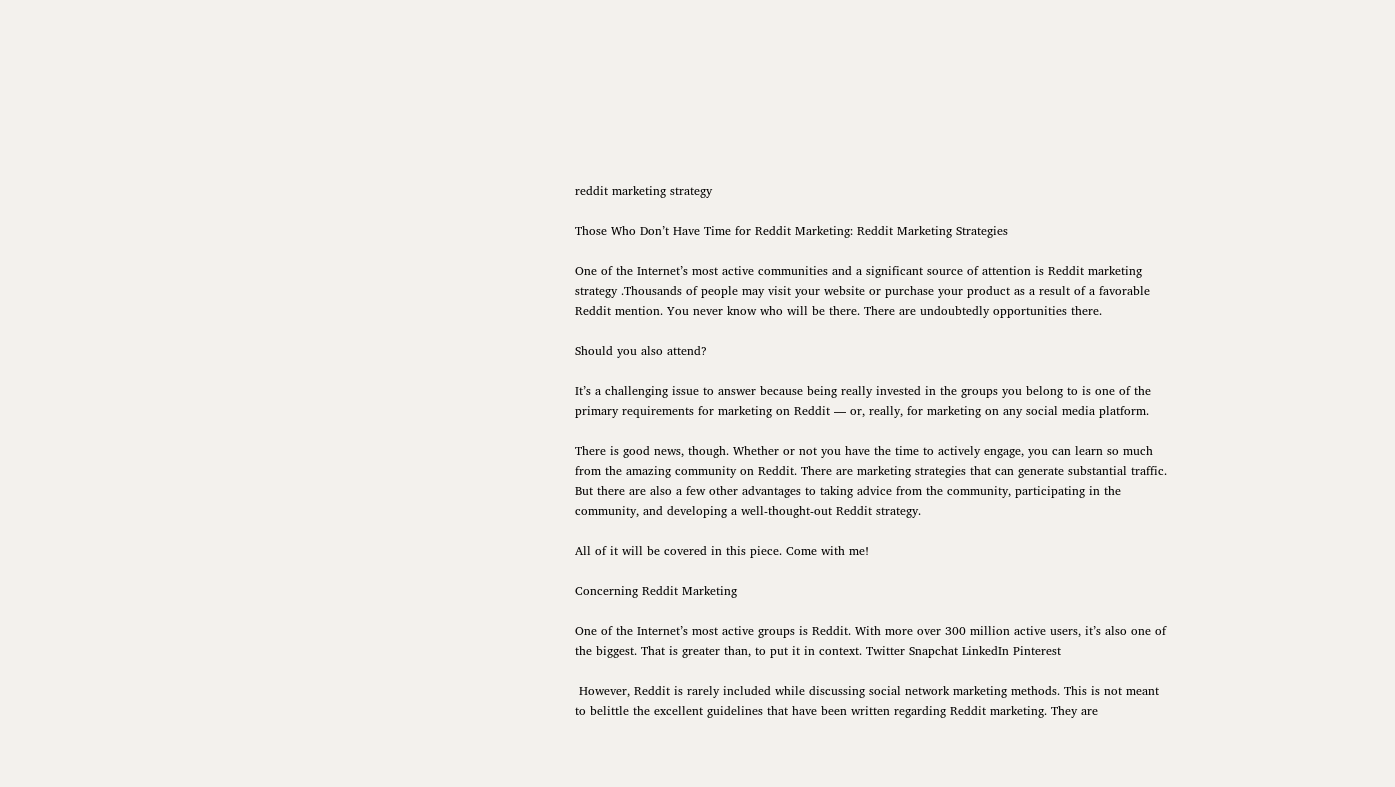reddit marketing strategy

Those Who Don’t Have Time for Reddit Marketing: Reddit Marketing Strategies

One of the Internet’s most active communities and a significant source of attention is Reddit marketing strategy .Thousands of people may visit your website or purchase your product as a result of a favorable Reddit mention. You never know who will be there. There are undoubtedly opportunities there.

Should you also attend?

It’s a challenging issue to answer because being really invested in the groups you belong to is one of the primary requirements for marketing on Reddit — or, really, for marketing on any social media platform.

There is good news, though. Whether or not you have the time to actively engage, you can learn so much from the amazing community on Reddit. There are marketing strategies that can generate substantial traffic. But there are also a few other advantages to taking advice from the community, participating in the community, and developing a well-thought-out Reddit strategy.

All of it will be covered in this piece. Come with me!

Concerning Reddit Marketing

One of the Internet’s most active groups is Reddit. With more over 300 million active users, it’s also one of the biggest. That is greater than, to put it in context. Twitter Snapchat LinkedIn Pinterest

 However, Reddit is rarely included while discussing social network marketing methods. This is not meant to belittle the excellent guidelines that have been written regarding Reddit marketing. They are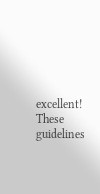excellent! These guidelines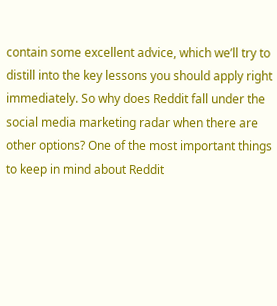contain some excellent advice, which we’ll try to distill into the key lessons you should apply right immediately. So why does Reddit fall under the social media marketing radar when there are other options? One of the most important things to keep in mind about Reddit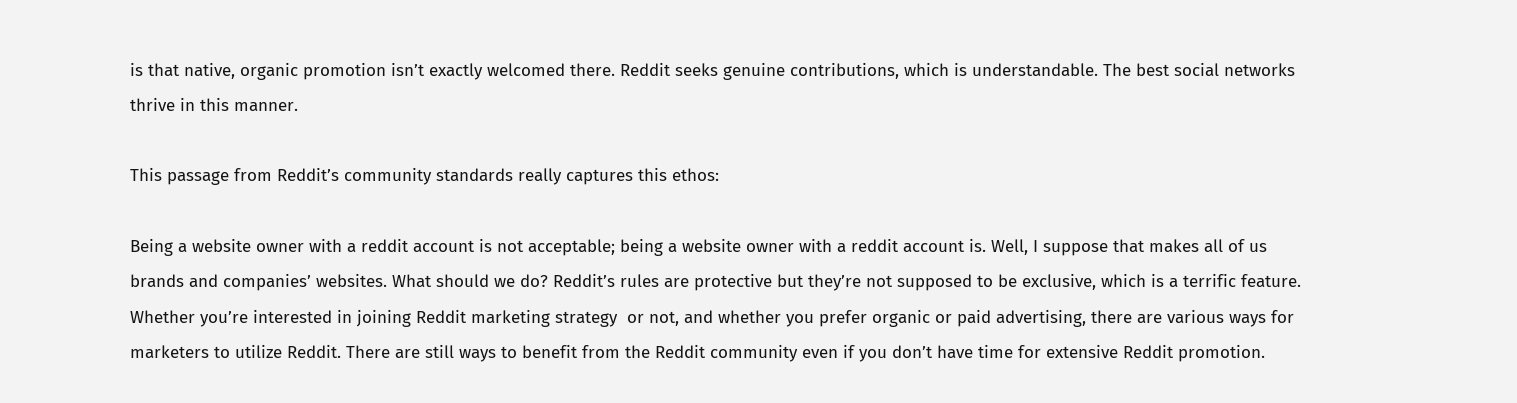is that native, organic promotion isn’t exactly welcomed there. Reddit seeks genuine contributions, which is understandable. The best social networks thrive in this manner.

This passage from Reddit’s community standards really captures this ethos:

Being a website owner with a reddit account is not acceptable; being a website owner with a reddit account is. Well, I suppose that makes all of us brands and companies’ websites. What should we do? Reddit’s rules are protective but they’re not supposed to be exclusive, which is a terrific feature. Whether you’re interested in joining Reddit marketing strategy  or not, and whether you prefer organic or paid advertising, there are various ways for marketers to utilize Reddit. There are still ways to benefit from the Reddit community even if you don’t have time for extensive Reddit promotion.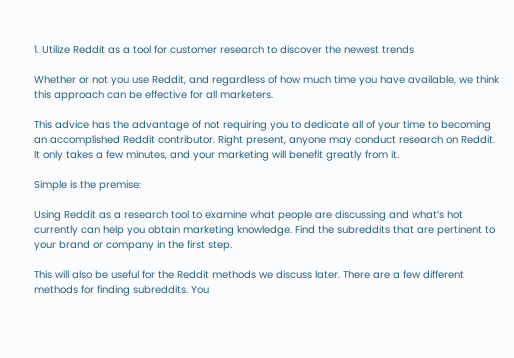1. Utilize Reddit as a tool for customer research to discover the newest trends

Whether or not you use Reddit, and regardless of how much time you have available, we think this approach can be effective for all marketers.

This advice has the advantage of not requiring you to dedicate all of your time to becoming an accomplished Reddit contributor. Right present, anyone may conduct research on Reddit. It only takes a few minutes, and your marketing will benefit greatly from it.

Simple is the premise:

Using Reddit as a research tool to examine what people are discussing and what’s hot currently can help you obtain marketing knowledge. Find the subreddits that are pertinent to your brand or company in the first step.

This will also be useful for the Reddit methods we discuss later. There are a few different methods for finding subreddits. You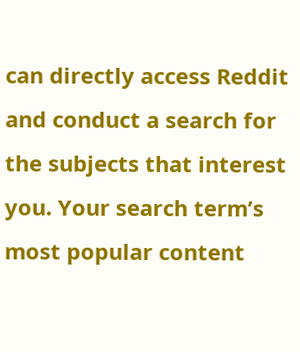can directly access Reddit and conduct a search for the subjects that interest you. Your search term’s most popular content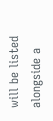will be listed alongside a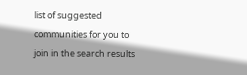list of suggested communities for you to join in the search results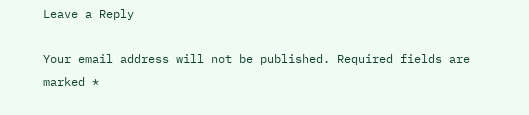Leave a Reply

Your email address will not be published. Required fields are marked *